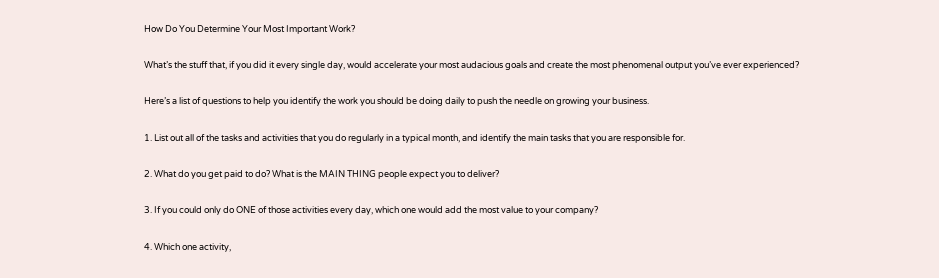How Do You Determine Your Most Important Work?

What’s the stuff that, if you did it every single day, would accelerate your most audacious goals and create the most phenomenal output you’ve ever experienced?

Here’s a list of questions to help you identify the work you should be doing daily to push the needle on growing your business.

1. List out all of the tasks and activities that you do regularly in a typical month, and identify the main tasks that you are responsible for.

2. What do you get paid to do? What is the MAIN THING people expect you to deliver?

3. If you could only do ONE of those activities every day, which one would add the most value to your company?

4. Which one activity,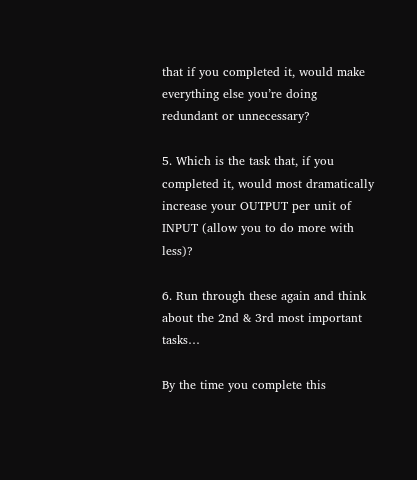that if you completed it, would make everything else you’re doing redundant or unnecessary?

5. Which is the task that, if you completed it, would most dramatically increase your OUTPUT per unit of INPUT (allow you to do more with less)?

6. Run through these again and think about the 2nd & 3rd most important tasks…

By the time you complete this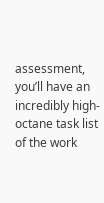assessment, you’ll have an incredibly high-octane task list of the work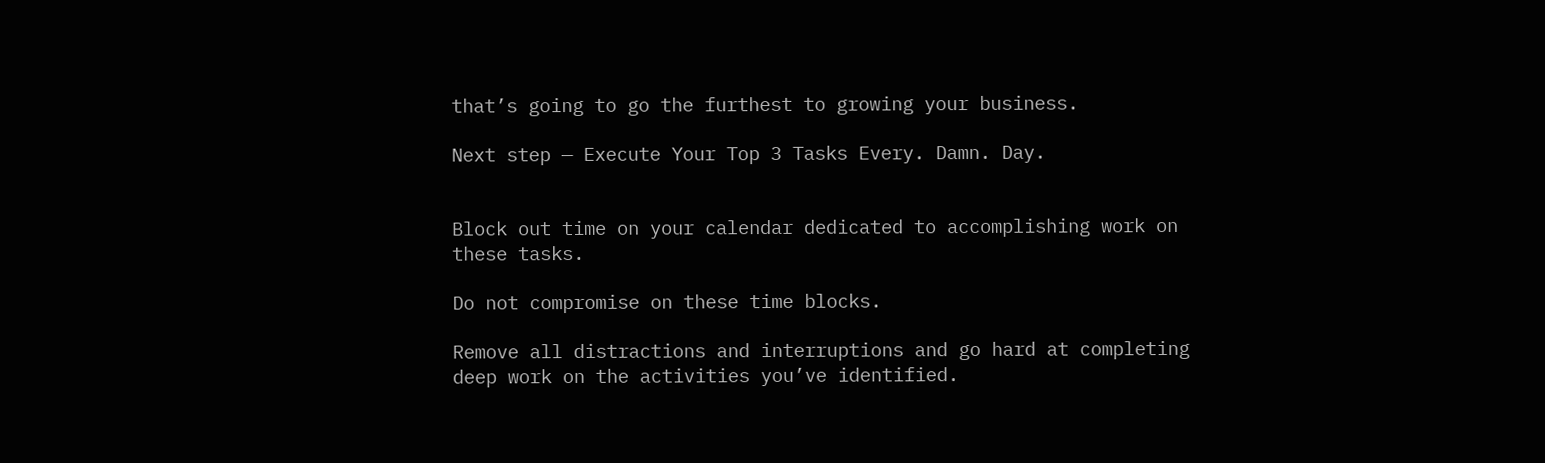that’s going to go the furthest to growing your business.

Next step — Execute Your Top 3 Tasks Every. Damn. Day.


Block out time on your calendar dedicated to accomplishing work on these tasks.

Do not compromise on these time blocks.

Remove all distractions and interruptions and go hard at completing deep work on the activities you’ve identified.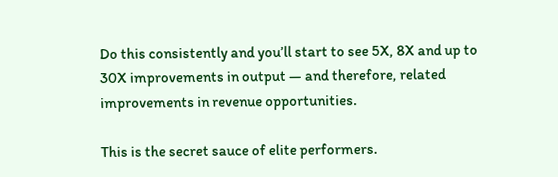Do this consistently and you’ll start to see 5X, 8X and up to 30X improvements in output — and therefore, related improvements in revenue opportunities.

This is the secret sauce of elite performers.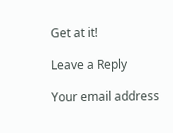Get at it!

Leave a Reply

Your email address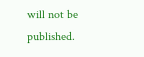will not be published.